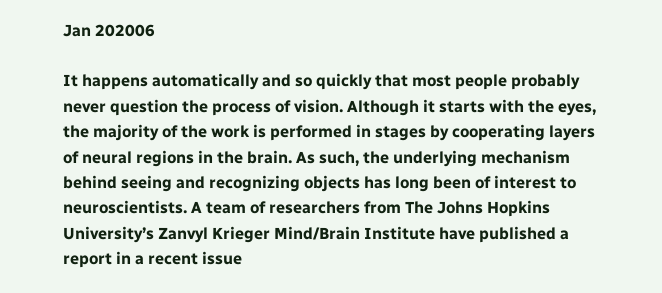Jan 202006

It happens automatically and so quickly that most people probably never question the process of vision. Although it starts with the eyes, the majority of the work is performed in stages by cooperating layers of neural regions in the brain. As such, the underlying mechanism behind seeing and recognizing objects has long been of interest to neuroscientists. A team of researchers from The Johns Hopkins University’s Zanvyl Krieger Mind/Brain Institute have published a report in a recent issue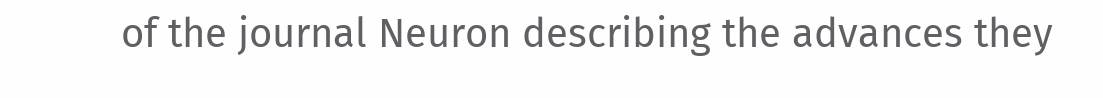of the journal Neuron describing the advances they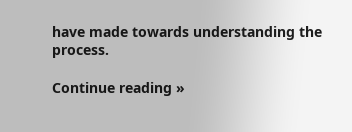have made towards understanding the process.

Continue reading »